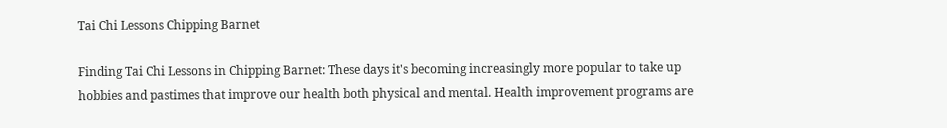Tai Chi Lessons Chipping Barnet

Finding Tai Chi Lessons in Chipping Barnet: These days it's becoming increasingly more popular to take up hobbies and pastimes that improve our health both physical and mental. Health improvement programs are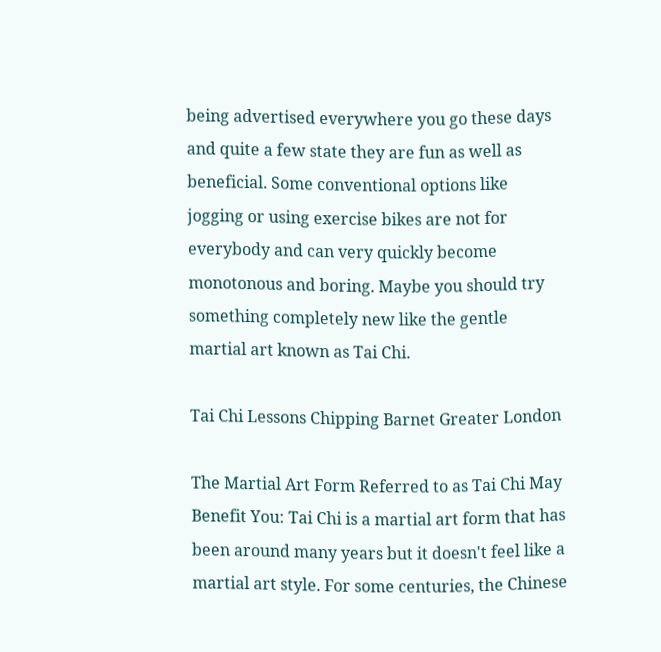being advertised everywhere you go these days and quite a few state they are fun as well as beneficial. Some conventional options like jogging or using exercise bikes are not for everybody and can very quickly become monotonous and boring. Maybe you should try something completely new like the gentle martial art known as Tai Chi.

Tai Chi Lessons Chipping Barnet Greater London

The Martial Art Form Referred to as Tai Chi May Benefit You: Tai Chi is a martial art form that has been around many years but it doesn't feel like a martial art style. For some centuries, the Chinese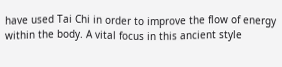have used Tai Chi in order to improve the flow of energy within the body. A vital focus in this ancient style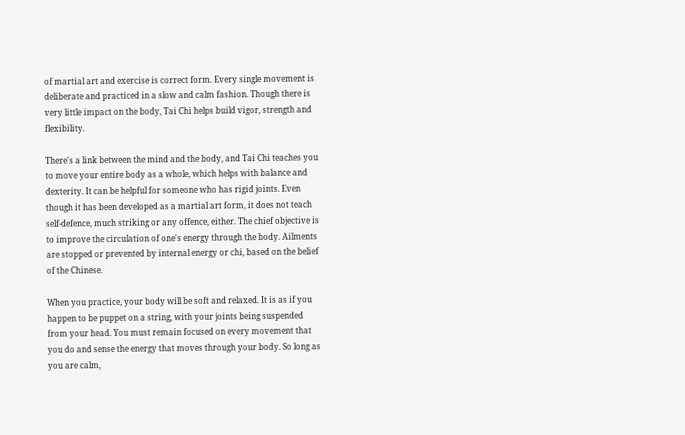of martial art and exercise is correct form. Every single movement is deliberate and practiced in a slow and calm fashion. Though there is very little impact on the body, Tai Chi helps build vigor, strength and flexibility.

There's a link between the mind and the body, and Tai Chi teaches you to move your entire body as a whole, which helps with balance and dexterity. It can be helpful for someone who has rigid joints. Even though it has been developed as a martial art form, it does not teach self-defence, much striking or any offence, either. The chief objective is to improve the circulation of one's energy through the body. Ailments are stopped or prevented by internal energy or chi, based on the belief of the Chinese.

When you practice, your body will be soft and relaxed. It is as if you happen to be puppet on a string, with your joints being suspended from your head. You must remain focused on every movement that you do and sense the energy that moves through your body. So long as you are calm,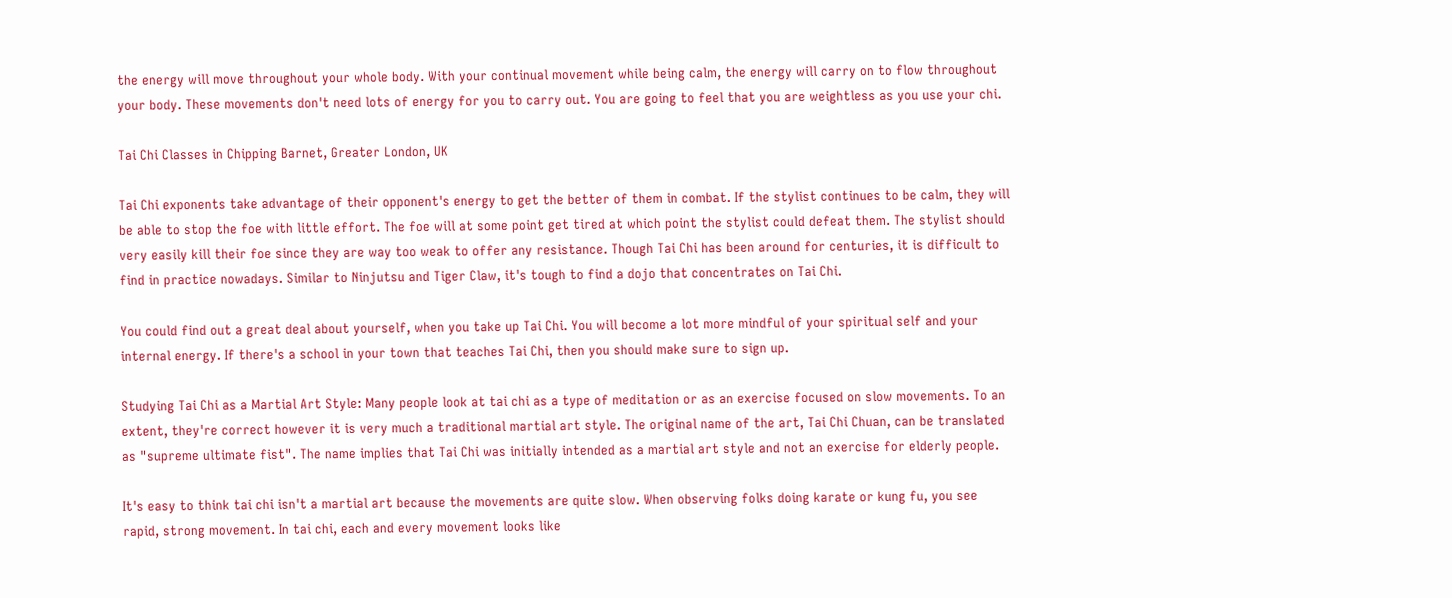the energy will move throughout your whole body. With your continual movement while being calm, the energy will carry on to flow throughout your body. These movements don't need lots of energy for you to carry out. You are going to feel that you are weightless as you use your chi.

Tai Chi Classes in Chipping Barnet, Greater London, UK

Tai Chi exponents take advantage of their opponent's energy to get the better of them in combat. If the stylist continues to be calm, they will be able to stop the foe with little effort. The foe will at some point get tired at which point the stylist could defeat them. The stylist should very easily kill their foe since they are way too weak to offer any resistance. Though Tai Chi has been around for centuries, it is difficult to find in practice nowadays. Similar to Ninjutsu and Tiger Claw, it's tough to find a dojo that concentrates on Tai Chi.

You could find out a great deal about yourself, when you take up Tai Chi. You will become a lot more mindful of your spiritual self and your internal energy. If there's a school in your town that teaches Tai Chi, then you should make sure to sign up.

Studying Tai Chi as a Martial Art Style: Many people look at tai chi as a type of meditation or as an exercise focused on slow movements. To an extent, they're correct however it is very much a traditional martial art style. The original name of the art, Tai Chi Chuan, can be translated as "supreme ultimate fist". The name implies that Tai Chi was initially intended as a martial art style and not an exercise for elderly people.

It's easy to think tai chi isn't a martial art because the movements are quite slow. When observing folks doing karate or kung fu, you see rapid, strong movement. In tai chi, each and every movement looks like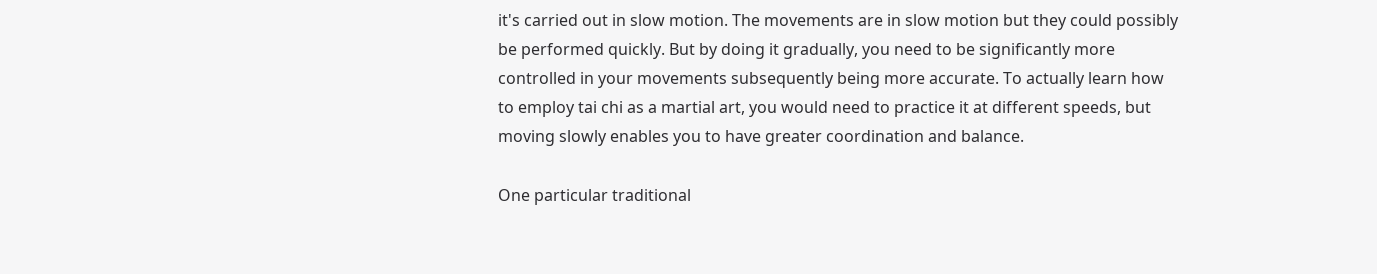it's carried out in slow motion. The movements are in slow motion but they could possibly be performed quickly. But by doing it gradually, you need to be significantly more controlled in your movements subsequently being more accurate. To actually learn how to employ tai chi as a martial art, you would need to practice it at different speeds, but moving slowly enables you to have greater coordination and balance.

One particular traditional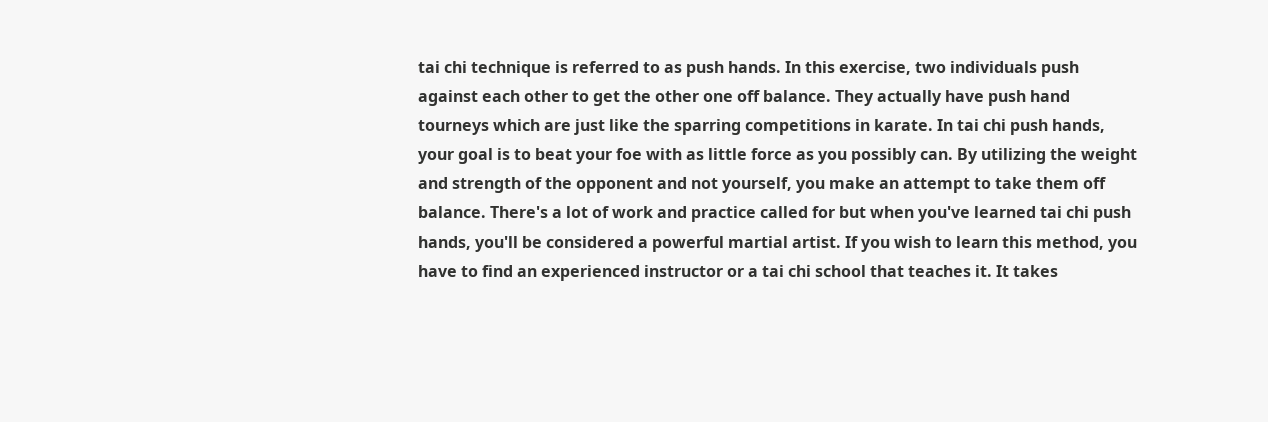tai chi technique is referred to as push hands. In this exercise, two individuals push against each other to get the other one off balance. They actually have push hand tourneys which are just like the sparring competitions in karate. In tai chi push hands, your goal is to beat your foe with as little force as you possibly can. By utilizing the weight and strength of the opponent and not yourself, you make an attempt to take them off balance. There's a lot of work and practice called for but when you've learned tai chi push hands, you'll be considered a powerful martial artist. If you wish to learn this method, you have to find an experienced instructor or a tai chi school that teaches it. It takes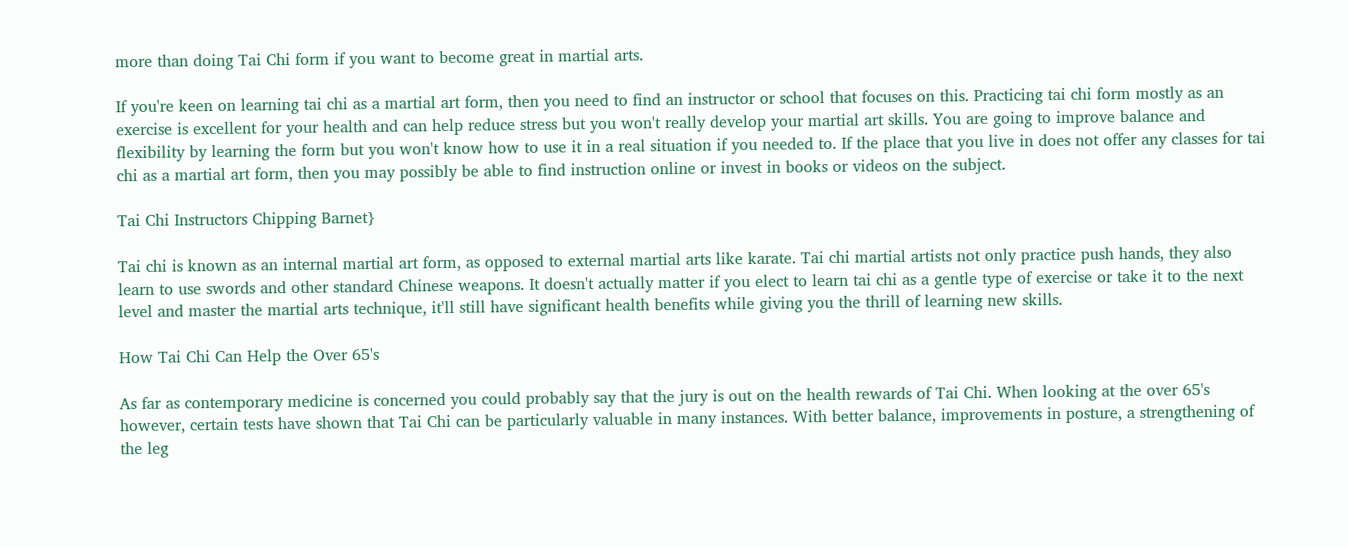more than doing Tai Chi form if you want to become great in martial arts.

If you're keen on learning tai chi as a martial art form, then you need to find an instructor or school that focuses on this. Practicing tai chi form mostly as an exercise is excellent for your health and can help reduce stress but you won't really develop your martial art skills. You are going to improve balance and flexibility by learning the form but you won't know how to use it in a real situation if you needed to. If the place that you live in does not offer any classes for tai chi as a martial art form, then you may possibly be able to find instruction online or invest in books or videos on the subject.

Tai Chi Instructors Chipping Barnet}

Tai chi is known as an internal martial art form, as opposed to external martial arts like karate. Tai chi martial artists not only practice push hands, they also learn to use swords and other standard Chinese weapons. It doesn't actually matter if you elect to learn tai chi as a gentle type of exercise or take it to the next level and master the martial arts technique, it'll still have significant health benefits while giving you the thrill of learning new skills.

How Tai Chi Can Help the Over 65's

As far as contemporary medicine is concerned you could probably say that the jury is out on the health rewards of Tai Chi. When looking at the over 65's however, certain tests have shown that Tai Chi can be particularly valuable in many instances. With better balance, improvements in posture, a strengthening of the leg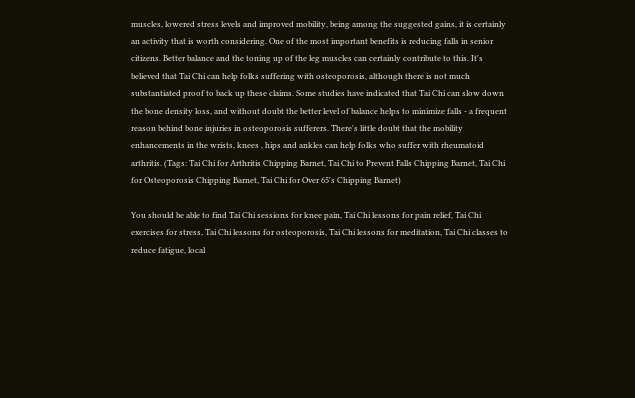muscles, lowered stress levels and improved mobility, being among the suggested gains, it is certainly an activity that is worth considering. One of the most important benefits is reducing falls in senior citizens. Better balance and the toning up of the leg muscles can certainly contribute to this. It's believed that Tai Chi can help folks suffering with osteoporosis, although there is not much substantiated proof to back up these claims. Some studies have indicated that Tai Chi can slow down the bone density loss, and without doubt the better level of balance helps to minimize falls - a frequent reason behind bone injuries in osteoporosis sufferers. There's little doubt that the mobility enhancements in the wrists, knees , hips and ankles can help folks who suffer with rheumatoid arthritis. (Tags: Tai Chi for Arthritis Chipping Barnet, Tai Chi to Prevent Falls Chipping Barnet, Tai Chi for Osteoporosis Chipping Barnet, Tai Chi for Over 65's Chipping Barnet)

You should be able to find Tai Chi sessions for knee pain, Tai Chi lessons for pain relief, Tai Chi exercises for stress, Tai Chi lessons for osteoporosis, Tai Chi lessons for meditation, Tai Chi classes to reduce fatigue, local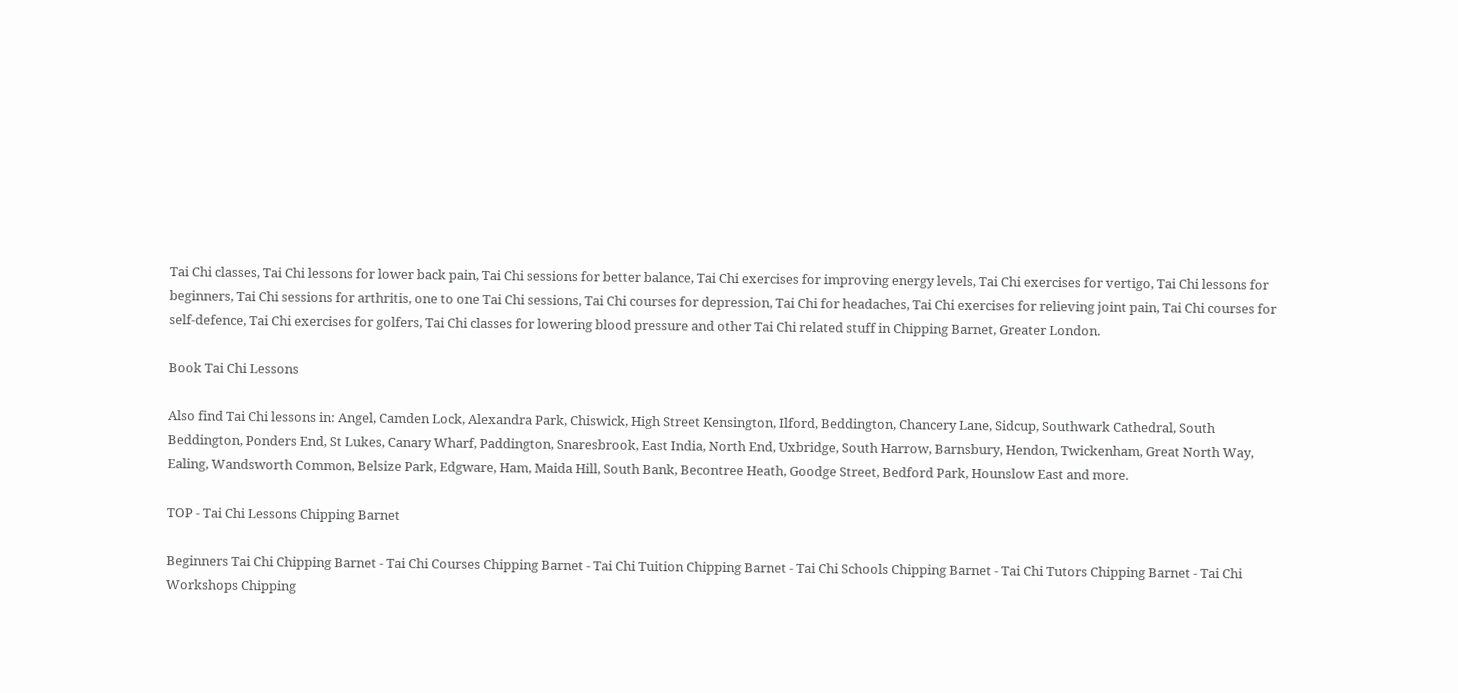Tai Chi classes, Tai Chi lessons for lower back pain, Tai Chi sessions for better balance, Tai Chi exercises for improving energy levels, Tai Chi exercises for vertigo, Tai Chi lessons for beginners, Tai Chi sessions for arthritis, one to one Tai Chi sessions, Tai Chi courses for depression, Tai Chi for headaches, Tai Chi exercises for relieving joint pain, Tai Chi courses for self-defence, Tai Chi exercises for golfers, Tai Chi classes for lowering blood pressure and other Tai Chi related stuff in Chipping Barnet, Greater London.

Book Tai Chi Lessons

Also find Tai Chi lessons in: Angel, Camden Lock, Alexandra Park, Chiswick, High Street Kensington, Ilford, Beddington, Chancery Lane, Sidcup, Southwark Cathedral, South Beddington, Ponders End, St Lukes, Canary Wharf, Paddington, Snaresbrook, East India, North End, Uxbridge, South Harrow, Barnsbury, Hendon, Twickenham, Great North Way, Ealing, Wandsworth Common, Belsize Park, Edgware, Ham, Maida Hill, South Bank, Becontree Heath, Goodge Street, Bedford Park, Hounslow East and more.

TOP - Tai Chi Lessons Chipping Barnet

Beginners Tai Chi Chipping Barnet - Tai Chi Courses Chipping Barnet - Tai Chi Tuition Chipping Barnet - Tai Chi Schools Chipping Barnet - Tai Chi Tutors Chipping Barnet - Tai Chi Workshops Chipping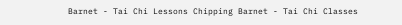Barnet - Tai Chi Lessons Chipping Barnet - Tai Chi Classes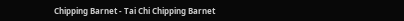Chipping Barnet - Tai Chi Chipping Barnet